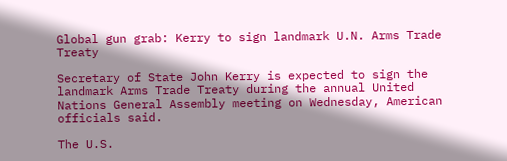Global gun grab: Kerry to sign landmark U.N. Arms Trade Treaty

Secretary of State John Kerry is expected to sign the landmark Arms Trade Treaty during the annual United Nations General Assembly meeting on Wednesday, American officials said.

The U.S.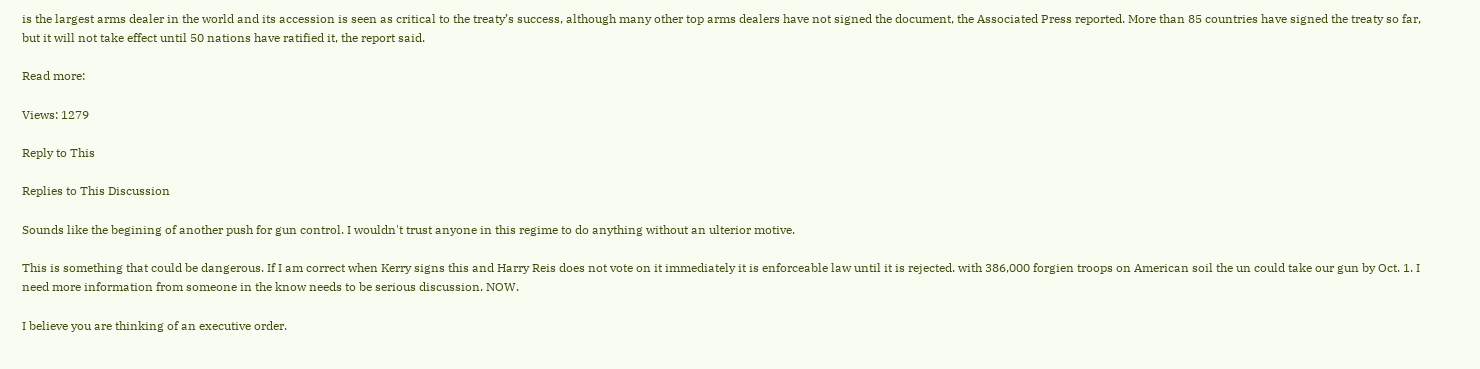is the largest arms dealer in the world and its accession is seen as critical to the treaty’s success, although many other top arms dealers have not signed the document, the Associated Press reported. More than 85 countries have signed the treaty so far, but it will not take effect until 50 nations have ratified it, the report said.

Read more:

Views: 1279

Reply to This

Replies to This Discussion

Sounds like the begining of another push for gun control. I wouldn't trust anyone in this regime to do anything without an ulterior motive.

This is something that could be dangerous. If I am correct when Kerry signs this and Harry Reis does not vote on it immediately it is enforceable law until it is rejected. with 386,000 forgien troops on American soil the un could take our gun by Oct. 1. I need more information from someone in the know needs to be serious discussion. NOW.

I believe you are thinking of an executive order.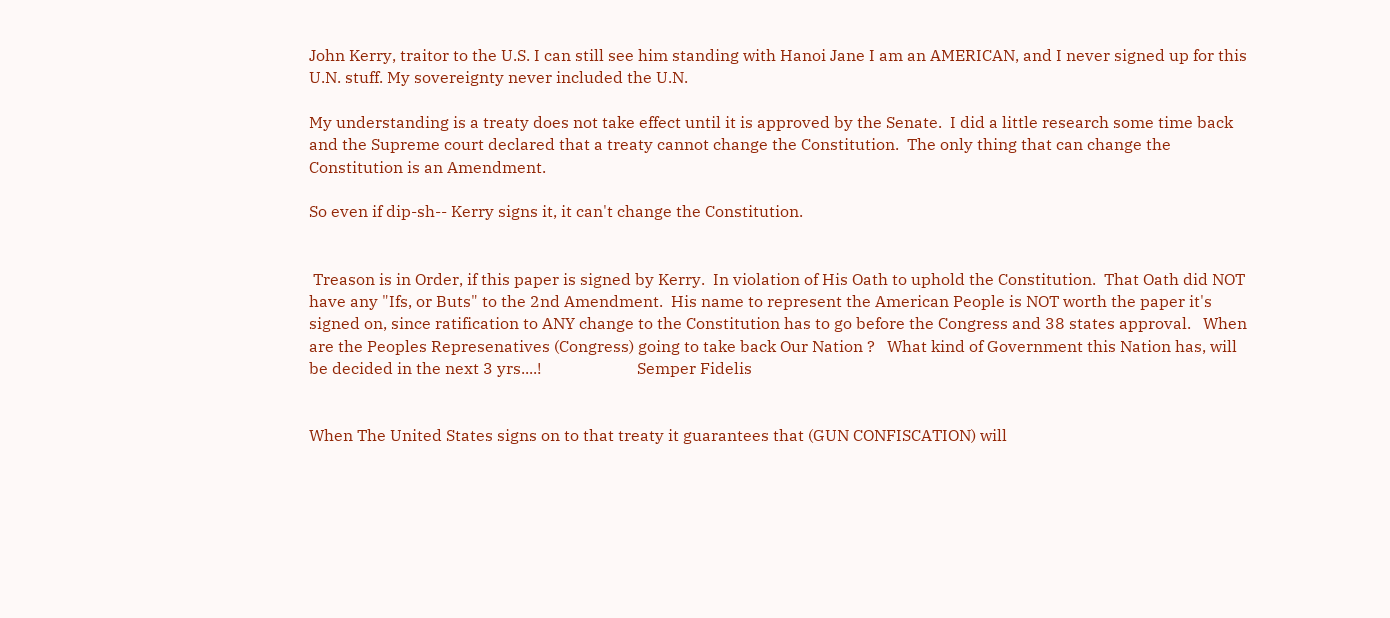John Kerry, traitor to the U.S. I can still see him standing with Hanoi Jane I am an AMERICAN, and I never signed up for this U.N. stuff. My sovereignty never included the U.N.

My understanding is a treaty does not take effect until it is approved by the Senate.  I did a little research some time back and the Supreme court declared that a treaty cannot change the Constitution.  The only thing that can change the Constitution is an Amendment.

So even if dip-sh-- Kerry signs it, it can't change the Constitution.


 Treason is in Order, if this paper is signed by Kerry.  In violation of His Oath to uphold the Constitution.  That Oath did NOT have any "Ifs, or Buts" to the 2nd Amendment.  His name to represent the American People is NOT worth the paper it's signed on, since ratification to ANY change to the Constitution has to go before the Congress and 38 states approval.   When are the Peoples Represenatives (Congress) going to take back Our Nation ?   What kind of Government this Nation has, will be decided in the next 3 yrs....!                        Semper Fidelis


When The United States signs on to that treaty it guarantees that (GUN CONFISCATION) will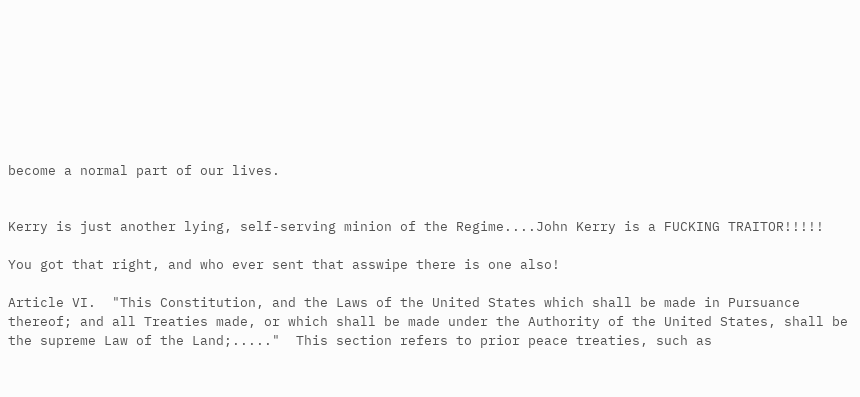become a normal part of our lives.


Kerry is just another lying, self-serving minion of the Regime....John Kerry is a FUCKING TRAITOR!!!!!

You got that right, and who ever sent that asswipe there is one also!

Article VI.  "This Constitution, and the Laws of the United States which shall be made in Pursuance thereof; and all Treaties made, or which shall be made under the Authority of the United States, shall be the supreme Law of the Land;....."  This section refers to prior peace treaties, such as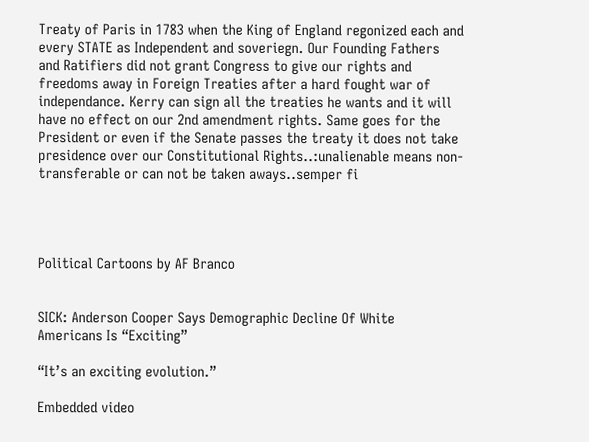Treaty of Paris in 1783 when the King of England regonized each and every STATE as Independent and soveriegn. Our Founding Fathers and Ratifiers did not grant Congress to give our rights and freedoms away in Foreign Treaties after a hard fought war of independance. Kerry can sign all the treaties he wants and it will have no effect on our 2nd amendment rights. Same goes for the President or even if the Senate passes the treaty it does not take presidence over our Constitutional Rights..:unalienable means non-transferable or can not be taken aways..semper fi




Political Cartoons by AF Branco


SICK: Anderson Cooper Says Demographic Decline Of White Americans Is “Exciting”

“It’s an exciting evolution.”

Embedded video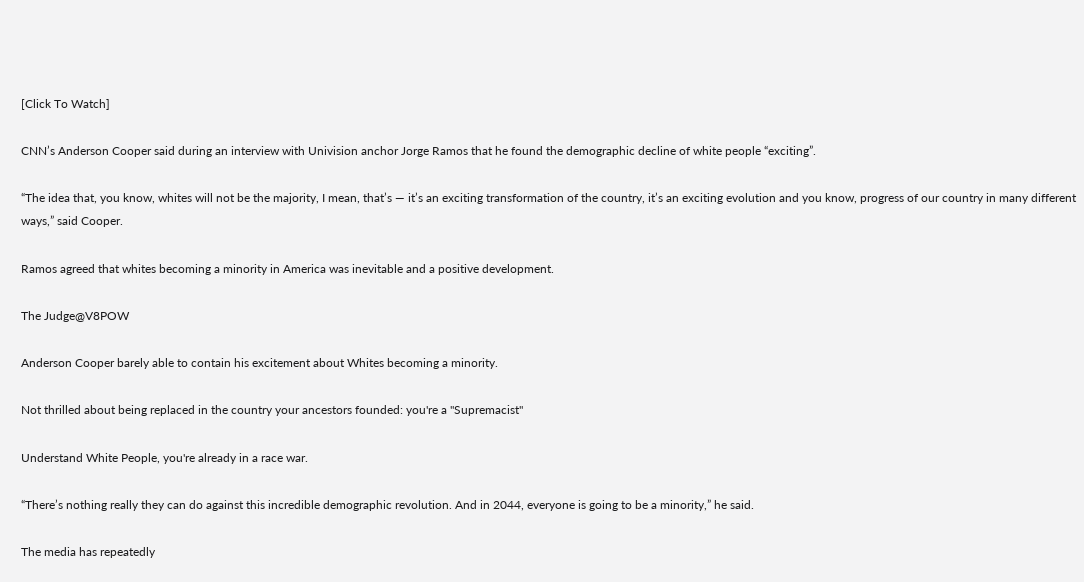[Click To Watch]

CNN’s Anderson Cooper said during an interview with Univision anchor Jorge Ramos that he found the demographic decline of white people “exciting”.

“The idea that, you know, whites will not be the majority, I mean, that’s — it’s an exciting transformation of the country, it’s an exciting evolution and you know, progress of our country in many different ways,” said Cooper.

Ramos agreed that whites becoming a minority in America was inevitable and a positive development.

The Judge@V8POW

Anderson Cooper barely able to contain his excitement about Whites becoming a minority.

Not thrilled about being replaced in the country your ancestors founded: you're a "Supremacist"

Understand White People, you're already in a race war.

“There’s nothing really they can do against this incredible demographic revolution. And in 2044, everyone is going to be a minority,” he said.

The media has repeatedly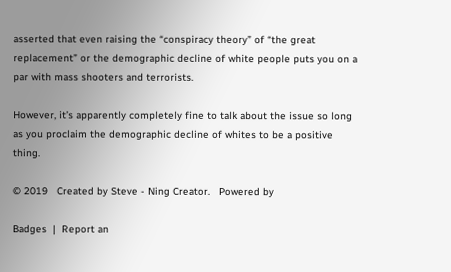asserted that even raising the “conspiracy theory” of “the great replacement” or the demographic decline of white people puts you on a par with mass shooters and terrorists.

However, it’s apparently completely fine to talk about the issue so long as you proclaim the demographic decline of whites to be a positive thing.

© 2019   Created by Steve - Ning Creator.   Powered by

Badges  |  Report an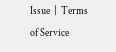Issue  |  Terms of Service